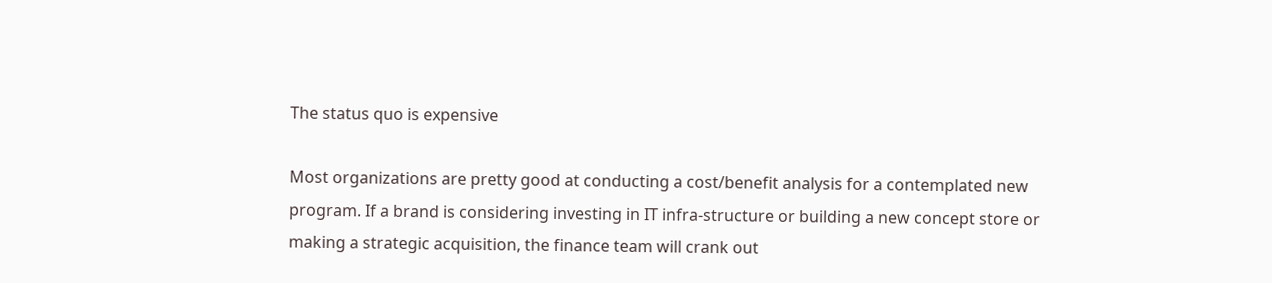The status quo is expensive

Most organizations are pretty good at conducting a cost/benefit analysis for a contemplated new program. If a brand is considering investing in IT infra-structure or building a new concept store or making a strategic acquisition, the finance team will crank out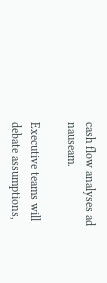cash flow analyses ad nauseam.

Executive teams will debate assumptions,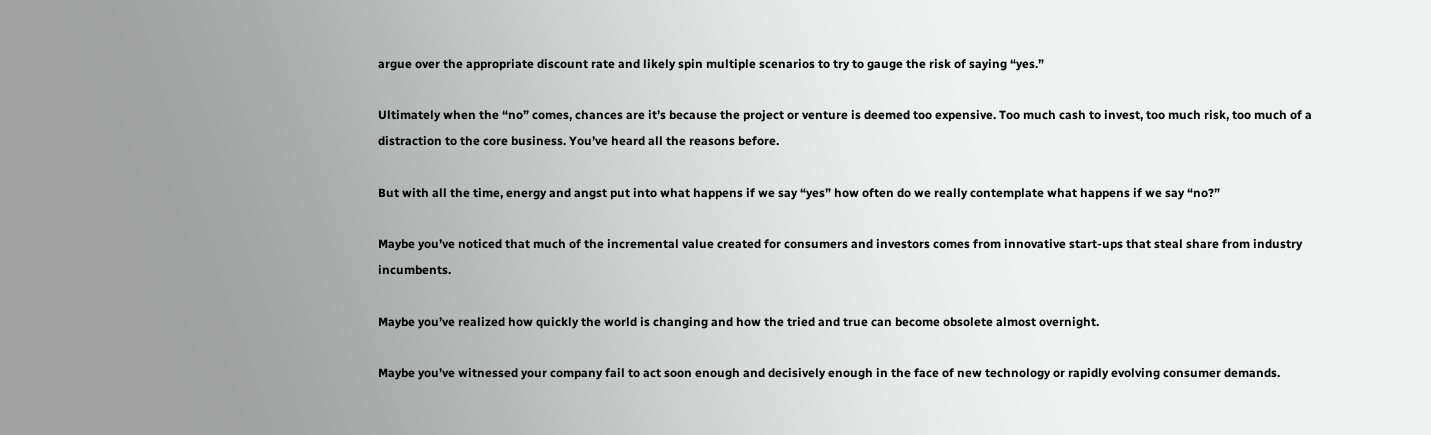argue over the appropriate discount rate and likely spin multiple scenarios to try to gauge the risk of saying “yes.”

Ultimately when the “no” comes, chances are it’s because the project or venture is deemed too expensive. Too much cash to invest, too much risk, too much of a distraction to the core business. You’ve heard all the reasons before.

But with all the time, energy and angst put into what happens if we say “yes” how often do we really contemplate what happens if we say “no?”

Maybe you’ve noticed that much of the incremental value created for consumers and investors comes from innovative start-ups that steal share from industry incumbents.

Maybe you’ve realized how quickly the world is changing and how the tried and true can become obsolete almost overnight.

Maybe you’ve witnessed your company fail to act soon enough and decisively enough in the face of new technology or rapidly evolving consumer demands.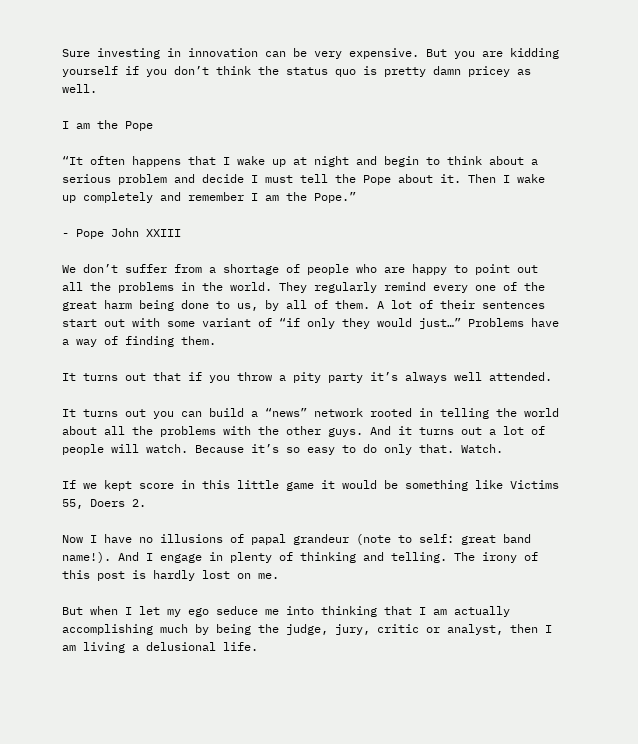Sure investing in innovation can be very expensive. But you are kidding yourself if you don’t think the status quo is pretty damn pricey as well.

I am the Pope

“It often happens that I wake up at night and begin to think about a serious problem and decide I must tell the Pope about it. Then I wake up completely and remember I am the Pope.”

- Pope John XXIII

We don’t suffer from a shortage of people who are happy to point out all the problems in the world. They regularly remind every one of the great harm being done to us, by all of them. A lot of their sentences start out with some variant of “if only they would just…” Problems have a way of finding them.

It turns out that if you throw a pity party it’s always well attended.

It turns out you can build a “news” network rooted in telling the world about all the problems with the other guys. And it turns out a lot of people will watch. Because it’s so easy to do only that. Watch.

If we kept score in this little game it would be something like Victims 55, Doers 2.

Now I have no illusions of papal grandeur (note to self: great band name!). And I engage in plenty of thinking and telling. The irony of this post is hardly lost on me.

But when I let my ego seduce me into thinking that I am actually accomplishing much by being the judge, jury, critic or analyst, then I am living a delusional life.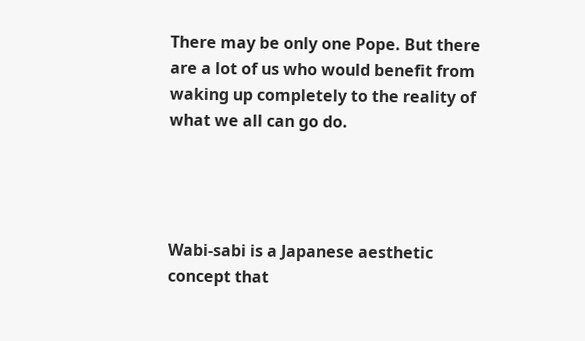There may be only one Pope. But there are a lot of us who would benefit from waking up completely to the reality of what we all can go do.




Wabi-sabi is a Japanese aesthetic concept that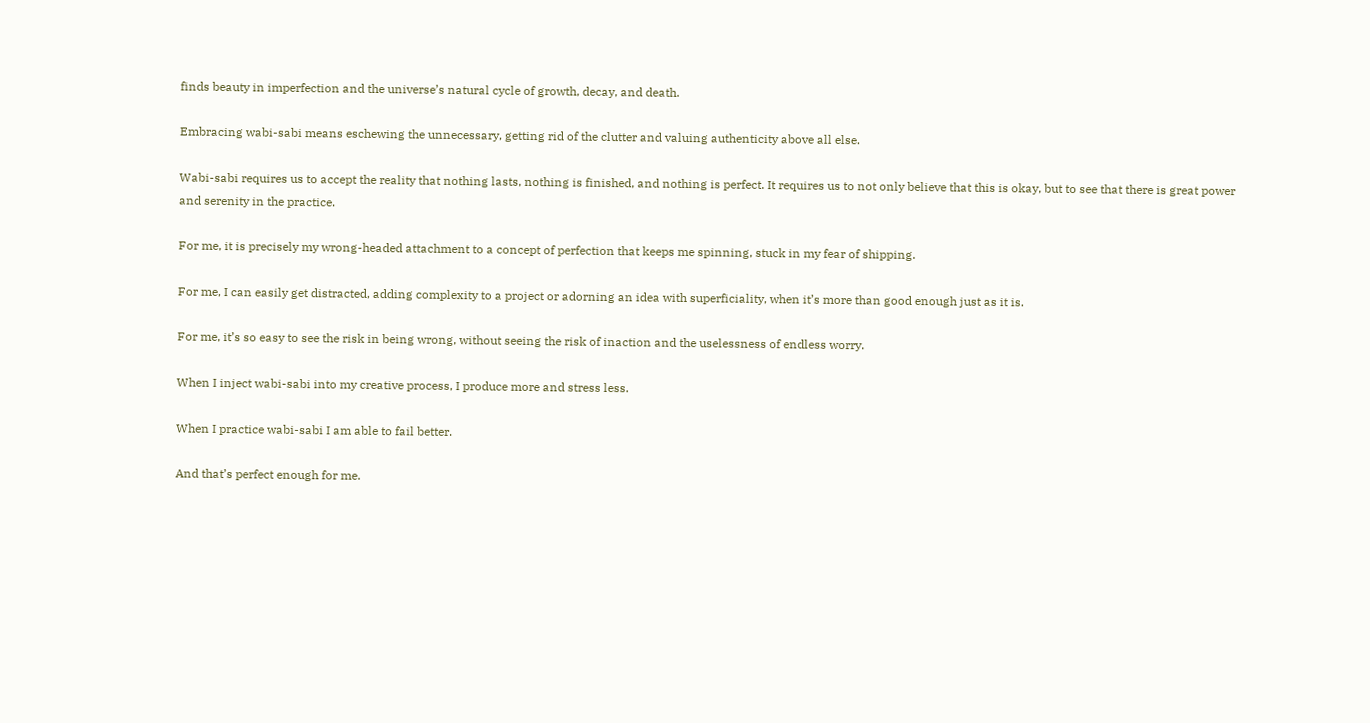finds beauty in imperfection and the universe’s natural cycle of growth, decay, and death.

Embracing wabi-sabi means eschewing the unnecessary, getting rid of the clutter and valuing authenticity above all else.

Wabi-sabi requires us to accept the reality that nothing lasts, nothing is finished, and nothing is perfect. It requires us to not only believe that this is okay, but to see that there is great power and serenity in the practice.

For me, it is precisely my wrong-headed attachment to a concept of perfection that keeps me spinning, stuck in my fear of shipping.

For me, I can easily get distracted, adding complexity to a project or adorning an idea with superficiality, when it’s more than good enough just as it is.

For me, it’s so easy to see the risk in being wrong, without seeing the risk of inaction and the uselessness of endless worry.

When I inject wabi-sabi into my creative process, I produce more and stress less.

When I practice wabi-sabi I am able to fail better.

And that’s perfect enough for me.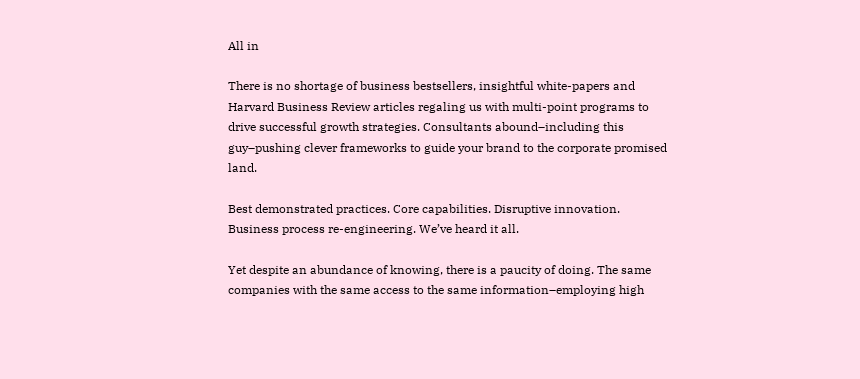All in

There is no shortage of business bestsellers, insightful white-papers and Harvard Business Review articles regaling us with multi-point programs to drive successful growth strategies. Consultants abound–including this guy–pushing clever frameworks to guide your brand to the corporate promised land.

Best demonstrated practices. Core capabilities. Disruptive innovation. Business process re-engineering. We’ve heard it all.

Yet despite an abundance of knowing, there is a paucity of doing. The same companies with the same access to the same information–employing high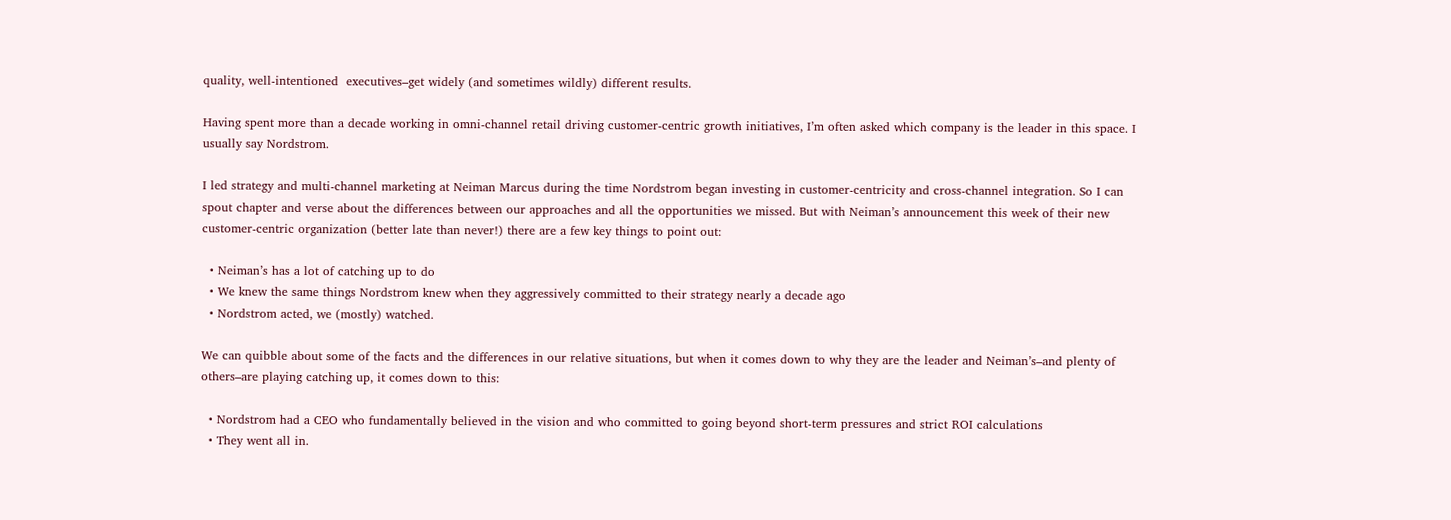quality, well-intentioned  executives–get widely (and sometimes wildly) different results.

Having spent more than a decade working in omni-channel retail driving customer-centric growth initiatives, I’m often asked which company is the leader in this space. I usually say Nordstrom.

I led strategy and multi-channel marketing at Neiman Marcus during the time Nordstrom began investing in customer-centricity and cross-channel integration. So I can spout chapter and verse about the differences between our approaches and all the opportunities we missed. But with Neiman’s announcement this week of their new customer-centric organization (better late than never!) there are a few key things to point out:

  • Neiman’s has a lot of catching up to do
  • We knew the same things Nordstrom knew when they aggressively committed to their strategy nearly a decade ago
  • Nordstrom acted, we (mostly) watched.

We can quibble about some of the facts and the differences in our relative situations, but when it comes down to why they are the leader and Neiman’s–and plenty of others–are playing catching up, it comes down to this:

  • Nordstrom had a CEO who fundamentally believed in the vision and who committed to going beyond short-term pressures and strict ROI calculations
  • They went all in.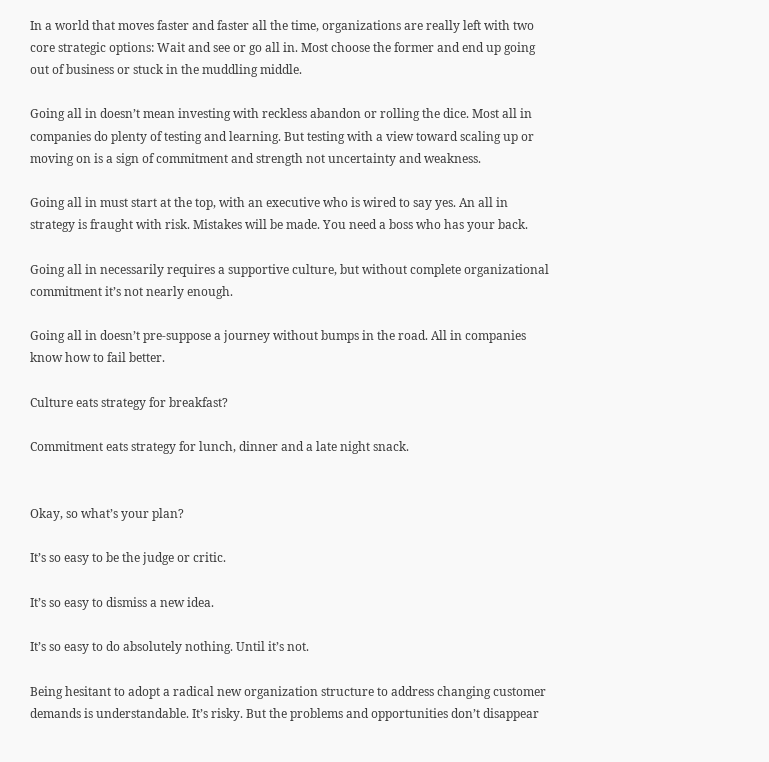In a world that moves faster and faster all the time, organizations are really left with two core strategic options: Wait and see or go all in. Most choose the former and end up going out of business or stuck in the muddling middle.

Going all in doesn’t mean investing with reckless abandon or rolling the dice. Most all in companies do plenty of testing and learning. But testing with a view toward scaling up or moving on is a sign of commitment and strength not uncertainty and weakness.

Going all in must start at the top, with an executive who is wired to say yes. An all in strategy is fraught with risk. Mistakes will be made. You need a boss who has your back.

Going all in necessarily requires a supportive culture, but without complete organizational commitment it’s not nearly enough.

Going all in doesn’t pre-suppose a journey without bumps in the road. All in companies know how to fail better.

Culture eats strategy for breakfast?

Commitment eats strategy for lunch, dinner and a late night snack.


Okay, so what’s your plan?

It’s so easy to be the judge or critic.

It’s so easy to dismiss a new idea.

It’s so easy to do absolutely nothing. Until it’s not.

Being hesitant to adopt a radical new organization structure to address changing customer demands is understandable. It’s risky. But the problems and opportunities don’t disappear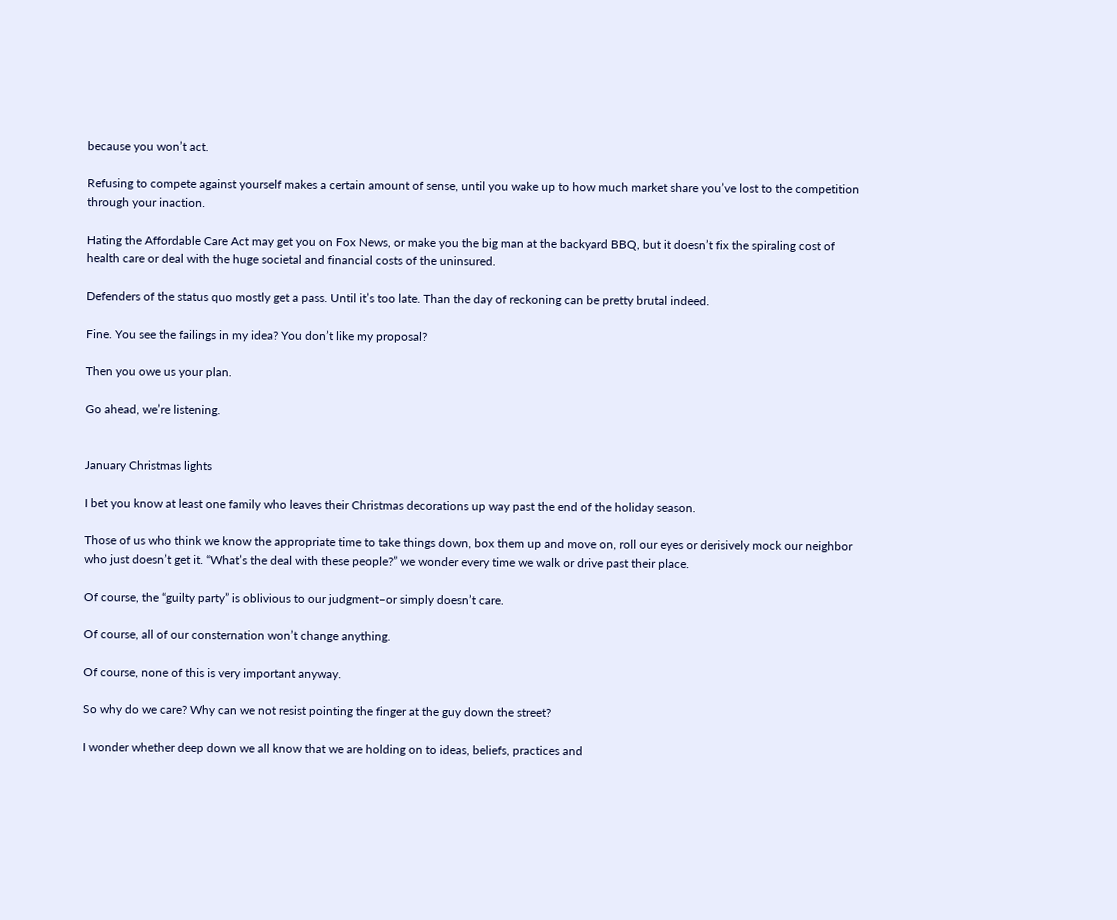because you won’t act.

Refusing to compete against yourself makes a certain amount of sense, until you wake up to how much market share you’ve lost to the competition through your inaction.

Hating the Affordable Care Act may get you on Fox News, or make you the big man at the backyard BBQ, but it doesn’t fix the spiraling cost of health care or deal with the huge societal and financial costs of the uninsured.

Defenders of the status quo mostly get a pass. Until it’s too late. Than the day of reckoning can be pretty brutal indeed.

Fine. You see the failings in my idea? You don’t like my proposal?

Then you owe us your plan.

Go ahead, we’re listening.


January Christmas lights

I bet you know at least one family who leaves their Christmas decorations up way past the end of the holiday season.

Those of us who think we know the appropriate time to take things down, box them up and move on, roll our eyes or derisively mock our neighbor who just doesn’t get it. “What’s the deal with these people?” we wonder every time we walk or drive past their place.

Of course, the “guilty party” is oblivious to our judgment–or simply doesn’t care.

Of course, all of our consternation won’t change anything.

Of course, none of this is very important anyway.

So why do we care? Why can we not resist pointing the finger at the guy down the street?

I wonder whether deep down we all know that we are holding on to ideas, beliefs, practices and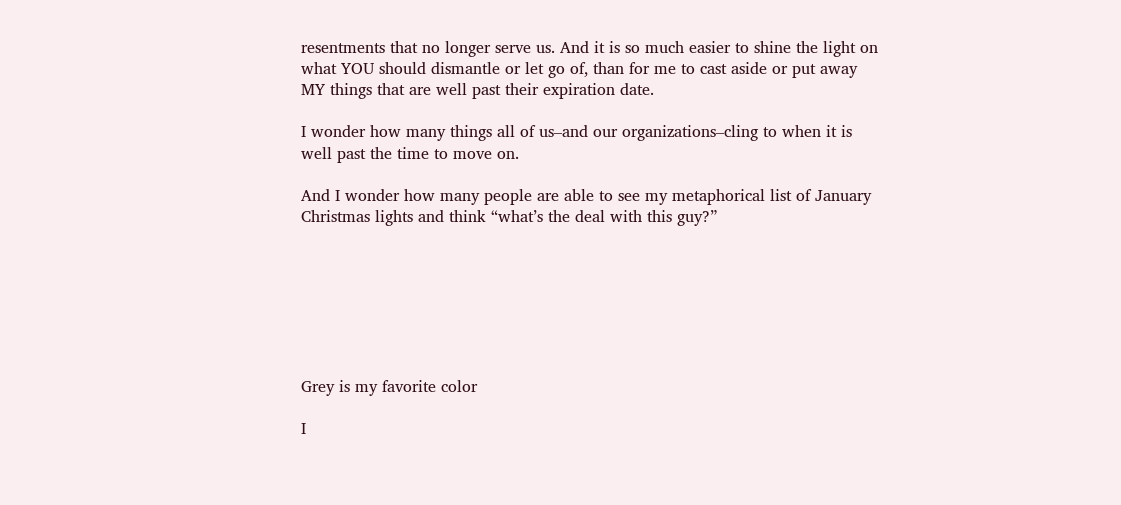resentments that no longer serve us. And it is so much easier to shine the light on what YOU should dismantle or let go of, than for me to cast aside or put away MY things that are well past their expiration date.

I wonder how many things all of us–and our organizations–cling to when it is well past the time to move on.

And I wonder how many people are able to see my metaphorical list of January Christmas lights and think “what’s the deal with this guy?”







Grey is my favorite color

I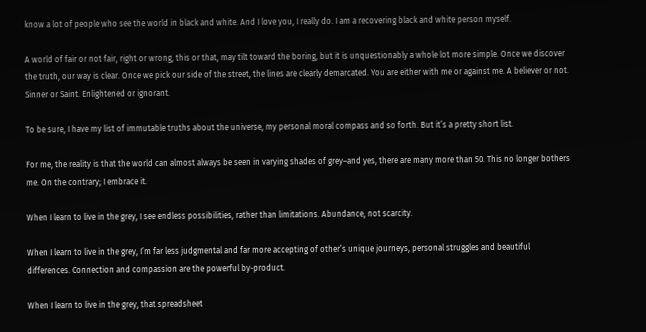know a lot of people who see the world in black and white. And I love you, I really do. I am a recovering black and white person myself.

A world of fair or not fair, right or wrong, this or that, may tilt toward the boring, but it is unquestionably a whole lot more simple. Once we discover the truth, our way is clear. Once we pick our side of the street, the lines are clearly demarcated. You are either with me or against me. A believer or not. Sinner or Saint. Enlightened or ignorant.

To be sure, I have my list of immutable truths about the universe, my personal moral compass and so forth. But it’s a pretty short list.

For me, the reality is that the world can almost always be seen in varying shades of grey–and yes, there are many more than 50. This no longer bothers me. On the contrary; I embrace it.

When I learn to live in the grey, I see endless possibilities, rather than limitations. Abundance, not scarcity.

When I learn to live in the grey, I’m far less judgmental and far more accepting of other’s unique journeys, personal struggles and beautiful differences. Connection and compassion are the powerful by-product.

When I learn to live in the grey, that spreadsheet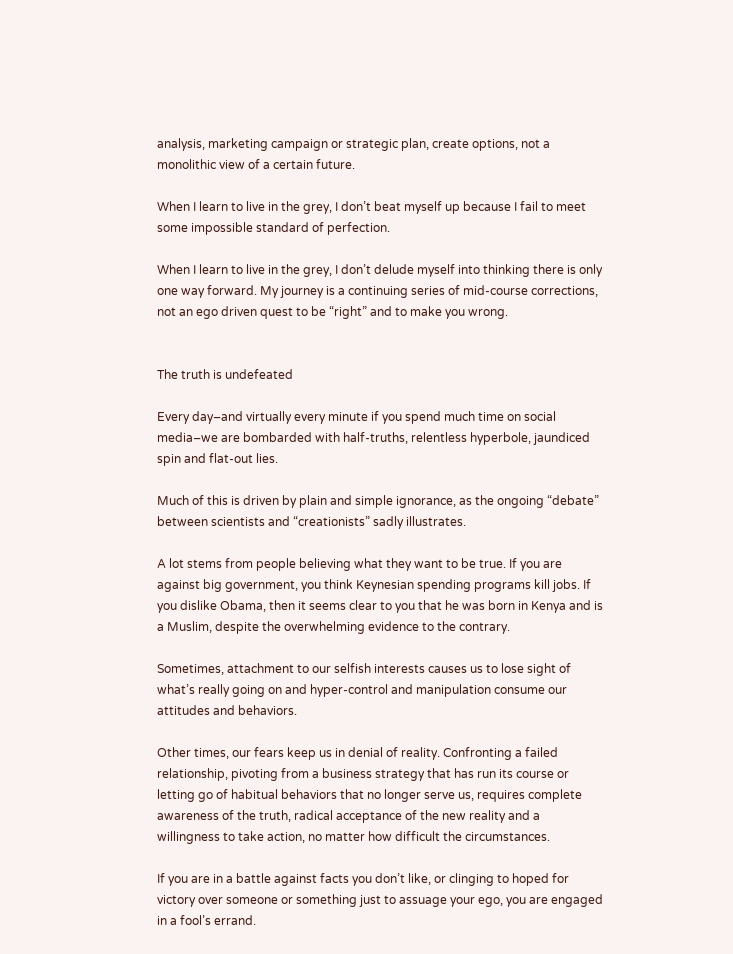analysis, marketing campaign or strategic plan, create options, not a monolithic view of a certain future.

When I learn to live in the grey, I don’t beat myself up because I fail to meet some impossible standard of perfection.

When I learn to live in the grey, I don’t delude myself into thinking there is only one way forward. My journey is a continuing series of mid-course corrections, not an ego driven quest to be “right” and to make you wrong.


The truth is undefeated

Every day–and virtually every minute if you spend much time on social media–we are bombarded with half-truths, relentless hyperbole, jaundiced spin and flat-out lies.

Much of this is driven by plain and simple ignorance, as the ongoing “debate” between scientists and “creationists” sadly illustrates.

A lot stems from people believing what they want to be true. If you are against big government, you think Keynesian spending programs kill jobs. If you dislike Obama, then it seems clear to you that he was born in Kenya and is a Muslim, despite the overwhelming evidence to the contrary.

Sometimes, attachment to our selfish interests causes us to lose sight of what’s really going on and hyper-control and manipulation consume our attitudes and behaviors.

Other times, our fears keep us in denial of reality. Confronting a failed relationship, pivoting from a business strategy that has run its course or letting go of habitual behaviors that no longer serve us, requires complete awareness of the truth, radical acceptance of the new reality and a willingness to take action, no matter how difficult the circumstances.

If you are in a battle against facts you don’t like, or clinging to hoped for victory over someone or something just to assuage your ego, you are engaged in a fool’s errand.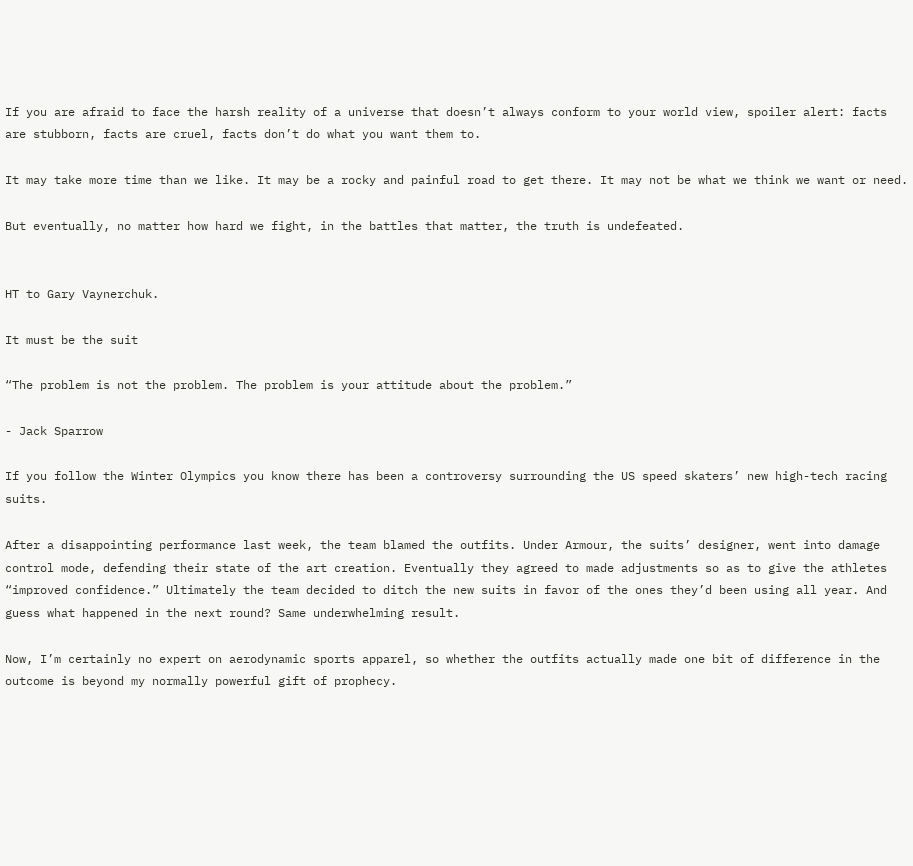If you are afraid to face the harsh reality of a universe that doesn’t always conform to your world view, spoiler alert: facts are stubborn, facts are cruel, facts don’t do what you want them to.

It may take more time than we like. It may be a rocky and painful road to get there. It may not be what we think we want or need.

But eventually, no matter how hard we fight, in the battles that matter, the truth is undefeated.


HT to Gary Vaynerchuk.

It must be the suit

“The problem is not the problem. The problem is your attitude about the problem.”

- Jack Sparrow

If you follow the Winter Olympics you know there has been a controversy surrounding the US speed skaters’ new high-tech racing suits.

After a disappointing performance last week, the team blamed the outfits. Under Armour, the suits’ designer, went into damage control mode, defending their state of the art creation. Eventually they agreed to made adjustments so as to give the athletes “improved confidence.” Ultimately the team decided to ditch the new suits in favor of the ones they’d been using all year. And guess what happened in the next round? Same underwhelming result.

Now, I’m certainly no expert on aerodynamic sports apparel, so whether the outfits actually made one bit of difference in the outcome is beyond my normally powerful gift of prophecy.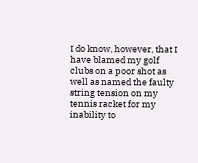I do know, however, that I have blamed my golf clubs on a poor shot as well as named the faulty string tension on my tennis racket for my inability to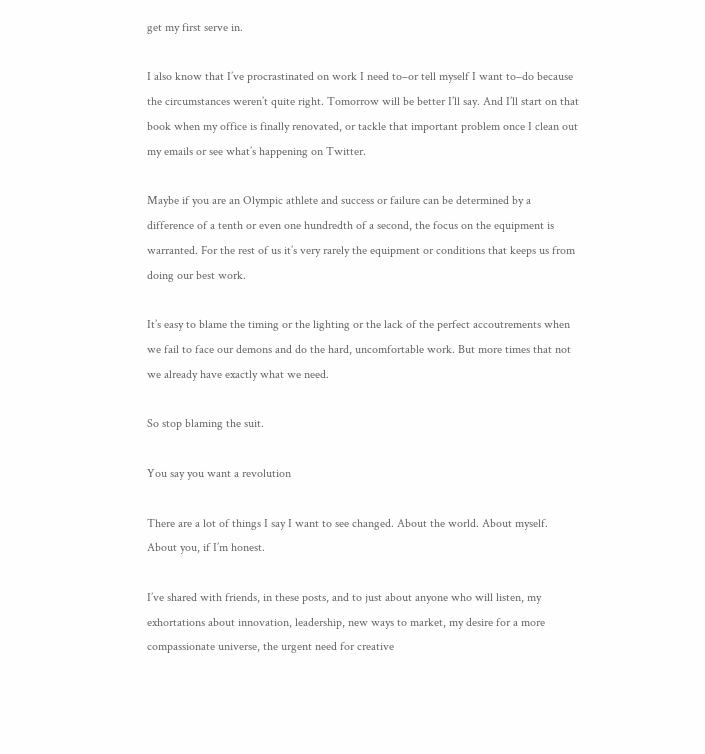get my first serve in.

I also know that I’ve procrastinated on work I need to–or tell myself I want to–do because the circumstances weren’t quite right. Tomorrow will be better I’ll say. And I’ll start on that book when my office is finally renovated, or tackle that important problem once I clean out my emails or see what’s happening on Twitter.

Maybe if you are an Olympic athlete and success or failure can be determined by a difference of a tenth or even one hundredth of a second, the focus on the equipment is warranted. For the rest of us it’s very rarely the equipment or conditions that keeps us from doing our best work.

It’s easy to blame the timing or the lighting or the lack of the perfect accoutrements when we fail to face our demons and do the hard, uncomfortable work. But more times that not we already have exactly what we need.

So stop blaming the suit.

You say you want a revolution

There are a lot of things I say I want to see changed. About the world. About myself. About you, if I’m honest.

I’ve shared with friends, in these posts, and to just about anyone who will listen, my exhortations about innovation, leadership, new ways to market, my desire for a more compassionate universe, the urgent need for creative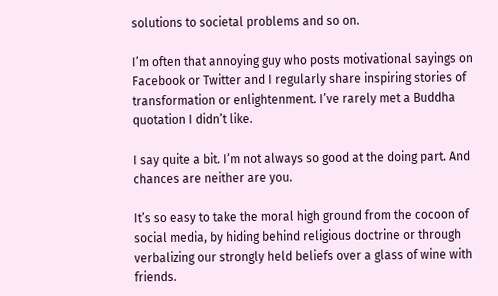solutions to societal problems and so on.

I’m often that annoying guy who posts motivational sayings on Facebook or Twitter and I regularly share inspiring stories of transformation or enlightenment. I’ve rarely met a Buddha quotation I didn’t like.

I say quite a bit. I’m not always so good at the doing part. And chances are neither are you.

It’s so easy to take the moral high ground from the cocoon of social media, by hiding behind religious doctrine or through verbalizing our strongly held beliefs over a glass of wine with friends.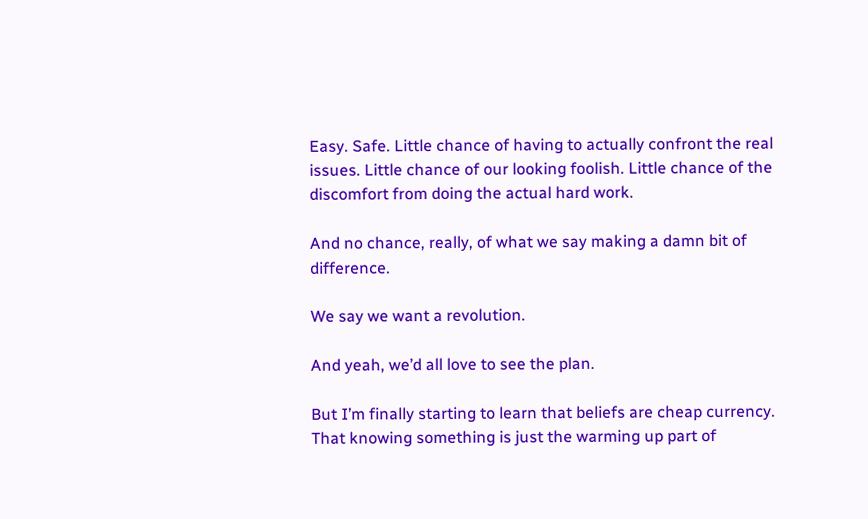Easy. Safe. Little chance of having to actually confront the real issues. Little chance of our looking foolish. Little chance of the discomfort from doing the actual hard work.

And no chance, really, of what we say making a damn bit of difference.

We say we want a revolution.

And yeah, we’d all love to see the plan.

But I’m finally starting to learn that beliefs are cheap currency. That knowing something is just the warming up part of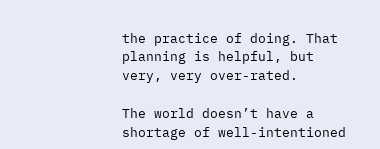the practice of doing. That planning is helpful, but very, very over-rated.

The world doesn’t have a shortage of well-intentioned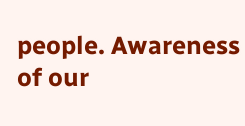people. Awareness of our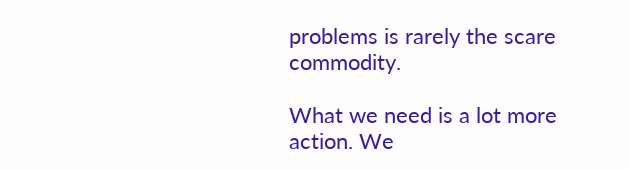problems is rarely the scare commodity.

What we need is a lot more action. We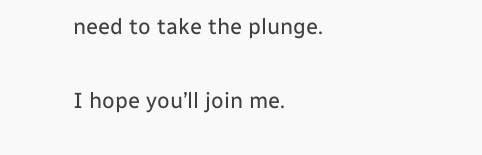need to take the plunge.

I hope you’ll join me.